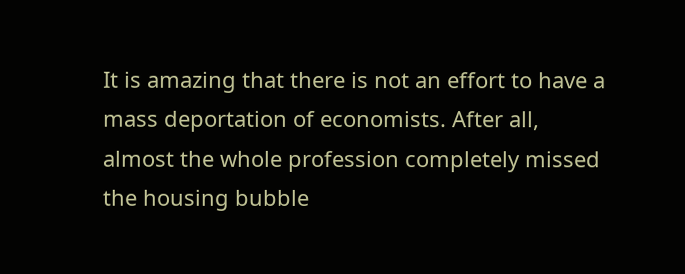It is amazing that there is not an effort to have a mass deportation of economists. After all, almost the whole profession completely missed the housing bubble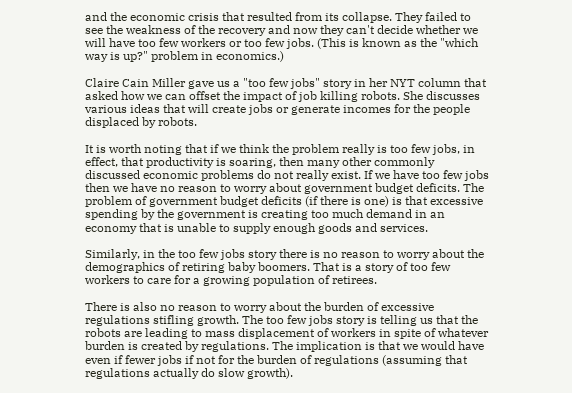and the economic crisis that resulted from its collapse. They failed to see the weakness of the recovery and now they can't decide whether we will have too few workers or too few jobs. (This is known as the "which way is up?" problem in economics.)

Claire Cain Miller gave us a "too few jobs" story in her NYT column that asked how we can offset the impact of job killing robots. She discusses various ideas that will create jobs or generate incomes for the people displaced by robots.

It is worth noting that if we think the problem really is too few jobs, in effect, that productivity is soaring, then many other commonly discussed economic problems do not really exist. If we have too few jobs then we have no reason to worry about government budget deficits. The problem of government budget deficits (if there is one) is that excessive spending by the government is creating too much demand in an economy that is unable to supply enough goods and services.

Similarly, in the too few jobs story there is no reason to worry about the demographics of retiring baby boomers. That is a story of too few workers to care for a growing population of retirees.

There is also no reason to worry about the burden of excessive regulations stifling growth. The too few jobs story is telling us that the robots are leading to mass displacement of workers in spite of whatever burden is created by regulations. The implication is that we would have even if fewer jobs if not for the burden of regulations (assuming that regulations actually do slow growth).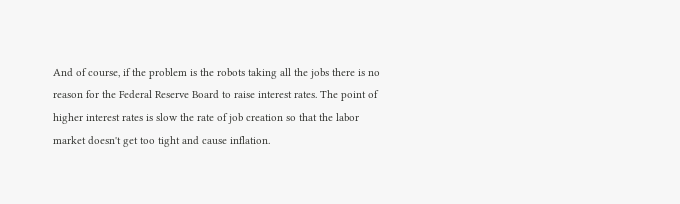And of course, if the problem is the robots taking all the jobs there is no reason for the Federal Reserve Board to raise interest rates. The point of higher interest rates is slow the rate of job creation so that the labor market doesn't get too tight and cause inflation.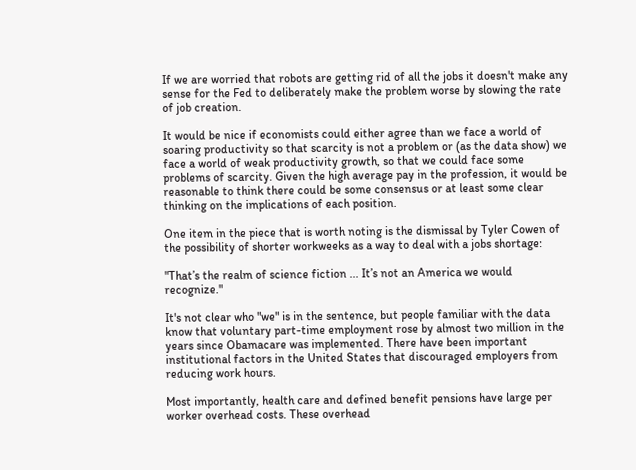If we are worried that robots are getting rid of all the jobs it doesn't make any sense for the Fed to deliberately make the problem worse by slowing the rate of job creation.

It would be nice if economists could either agree than we face a world of soaring productivity so that scarcity is not a problem or (as the data show) we face a world of weak productivity growth, so that we could face some problems of scarcity. Given the high average pay in the profession, it would be reasonable to think there could be some consensus or at least some clear thinking on the implications of each position.

One item in the piece that is worth noting is the dismissal by Tyler Cowen of the possibility of shorter workweeks as a way to deal with a jobs shortage:

"That’s the realm of science fiction ... It’s not an America we would recognize."

It's not clear who "we" is in the sentence, but people familiar with the data know that voluntary part-time employment rose by almost two million in the years since Obamacare was implemented. There have been important institutional factors in the United States that discouraged employers from reducing work hours.

Most importantly, health care and defined benefit pensions have large per worker overhead costs. These overhead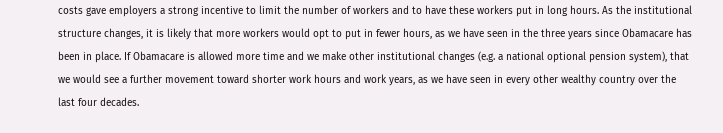costs gave employers a strong incentive to limit the number of workers and to have these workers put in long hours. As the institutional structure changes, it is likely that more workers would opt to put in fewer hours, as we have seen in the three years since Obamacare has been in place. If Obamacare is allowed more time and we make other institutional changes (e.g. a national optional pension system), that we would see a further movement toward shorter work hours and work years, as we have seen in every other wealthy country over the last four decades.